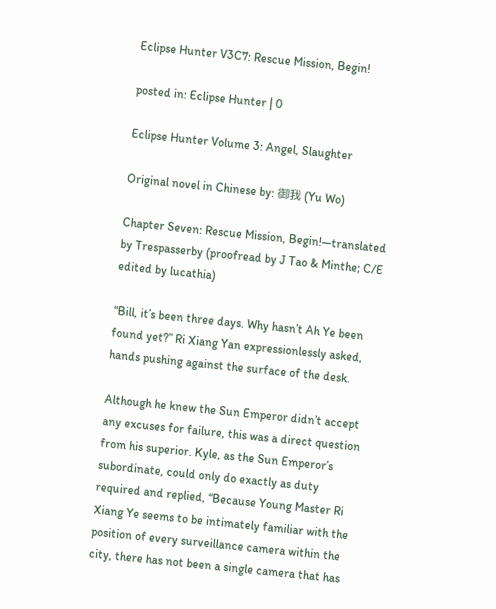Eclipse Hunter V3C7: Rescue Mission, Begin!

posted in: Eclipse Hunter | 0

Eclipse Hunter Volume 3: Angel, Slaughter

Original novel in Chinese by: 御我 (Yu Wo)

Chapter Seven: Rescue Mission, Begin!—translated by Trespasserby (proofread by J Tao & Minthe; C/E edited by lucathia)

“Bill, it’s been three days. Why hasn’t Ah Ye been found yet?” Ri Xiang Yan expressionlessly asked, hands pushing against the surface of the desk.

Although he knew the Sun Emperor didn’t accept any excuses for failure, this was a direct question from his superior. Kyle, as the Sun Emperor’s subordinate, could only do exactly as duty required and replied, “Because Young Master Ri Xiang Ye seems to be intimately familiar with the position of every surveillance camera within the city, there has not been a single camera that has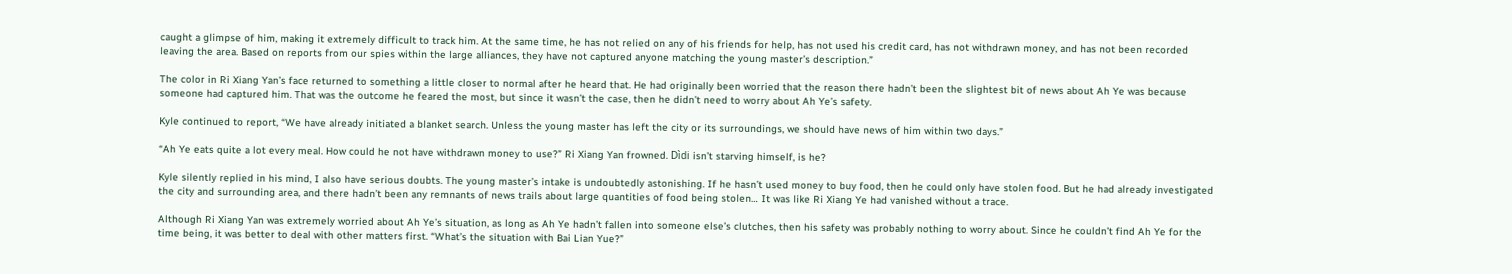caught a glimpse of him, making it extremely difficult to track him. At the same time, he has not relied on any of his friends for help, has not used his credit card, has not withdrawn money, and has not been recorded leaving the area. Based on reports from our spies within the large alliances, they have not captured anyone matching the young master’s description.”

The color in Ri Xiang Yan’s face returned to something a little closer to normal after he heard that. He had originally been worried that the reason there hadn’t been the slightest bit of news about Ah Ye was because someone had captured him. That was the outcome he feared the most, but since it wasn’t the case, then he didn’t need to worry about Ah Ye’s safety.

Kyle continued to report, “We have already initiated a blanket search. Unless the young master has left the city or its surroundings, we should have news of him within two days.”

“Ah Ye eats quite a lot every meal. How could he not have withdrawn money to use?” Ri Xiang Yan frowned. Dìdi isn’t starving himself, is he?

Kyle silently replied in his mind, I also have serious doubts. The young master’s intake is undoubtedly astonishing. If he hasn’t used money to buy food, then he could only have stolen food. But he had already investigated the city and surrounding area, and there hadn’t been any remnants of news trails about large quantities of food being stolen… It was like Ri Xiang Ye had vanished without a trace.

Although Ri Xiang Yan was extremely worried about Ah Ye’s situation, as long as Ah Ye hadn’t fallen into someone else’s clutches, then his safety was probably nothing to worry about. Since he couldn’t find Ah Ye for the time being, it was better to deal with other matters first. “What’s the situation with Bai Lian Yue?”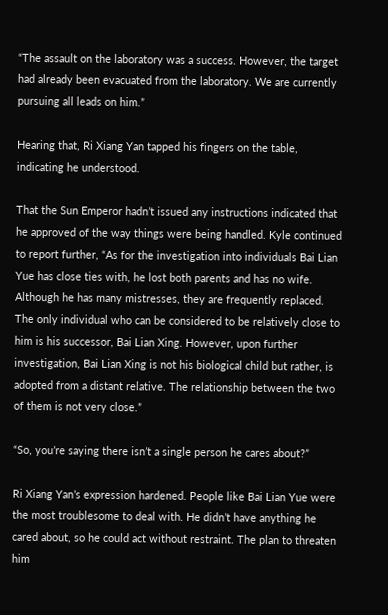“The assault on the laboratory was a success. However, the target had already been evacuated from the laboratory. We are currently pursuing all leads on him.”

Hearing that, Ri Xiang Yan tapped his fingers on the table, indicating he understood.

That the Sun Emperor hadn’t issued any instructions indicated that he approved of the way things were being handled. Kyle continued to report further, “As for the investigation into individuals Bai Lian Yue has close ties with, he lost both parents and has no wife. Although he has many mistresses, they are frequently replaced. The only individual who can be considered to be relatively close to him is his successor, Bai Lian Xing. However, upon further investigation, Bai Lian Xing is not his biological child but rather, is adopted from a distant relative. The relationship between the two of them is not very close.”

“So, you’re saying there isn’t a single person he cares about?”

Ri Xiang Yan’s expression hardened. People like Bai Lian Yue were the most troublesome to deal with. He didn’t have anything he cared about, so he could act without restraint. The plan to threaten him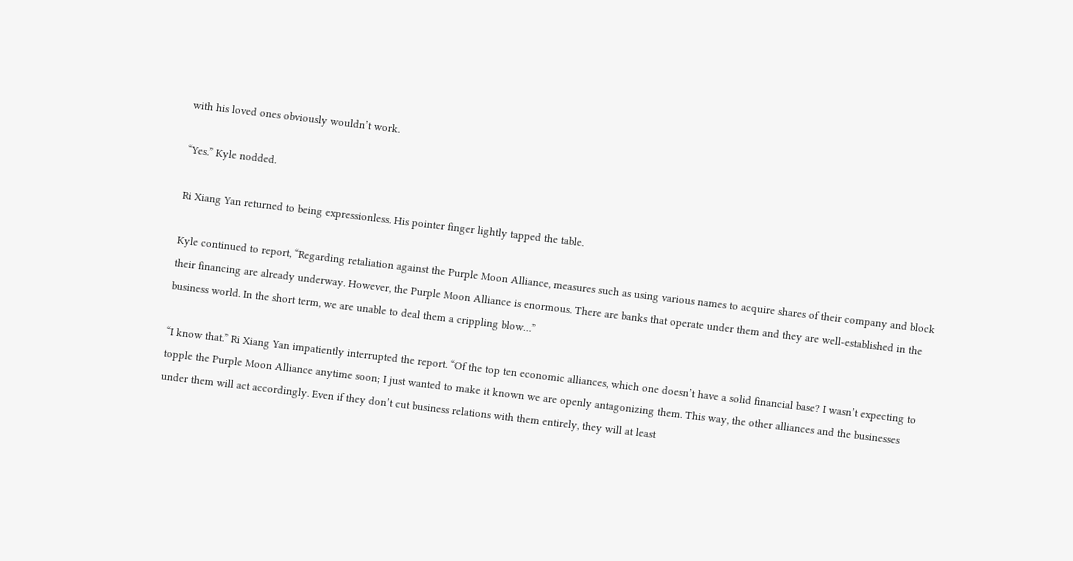with his loved ones obviously wouldn’t work.

“Yes.” Kyle nodded.

Ri Xiang Yan returned to being expressionless. His pointer finger lightly tapped the table.

Kyle continued to report, “Regarding retaliation against the Purple Moon Alliance, measures such as using various names to acquire shares of their company and block their financing are already underway. However, the Purple Moon Alliance is enormous. There are banks that operate under them and they are well-established in the business world. In the short term, we are unable to deal them a crippling blow…”

“I know that.” Ri Xiang Yan impatiently interrupted the report. “Of the top ten economic alliances, which one doesn’t have a solid financial base? I wasn’t expecting to topple the Purple Moon Alliance anytime soon; I just wanted to make it known we are openly antagonizing them. This way, the other alliances and the businesses under them will act accordingly. Even if they don’t cut business relations with them entirely, they will at least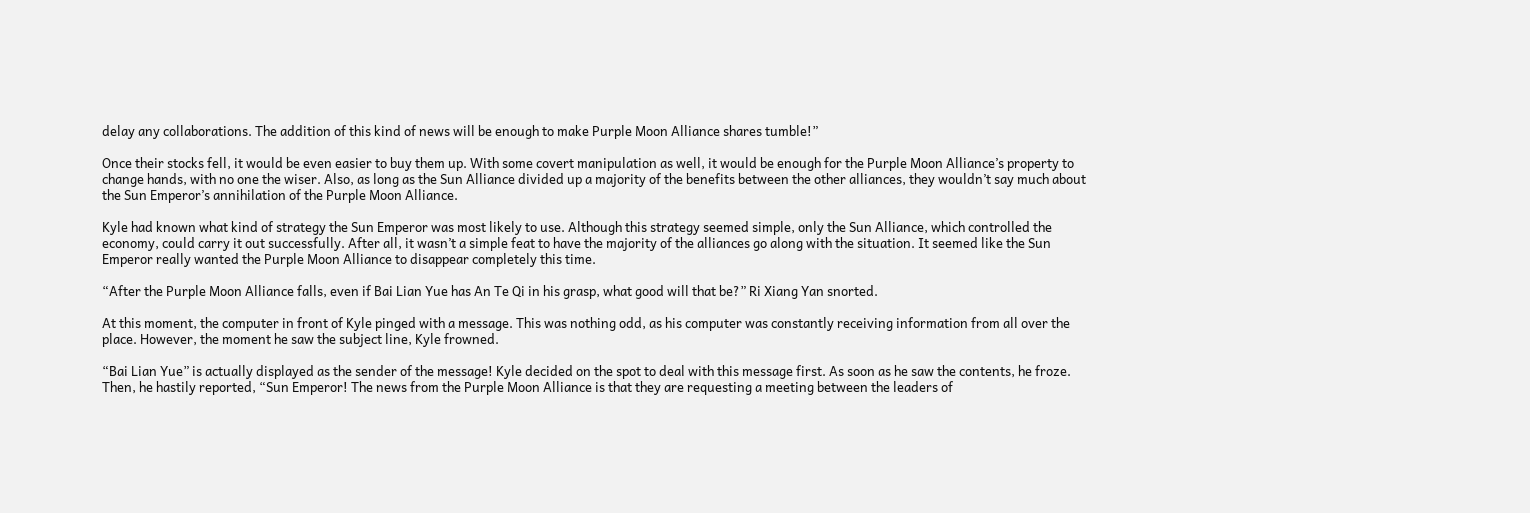delay any collaborations. The addition of this kind of news will be enough to make Purple Moon Alliance shares tumble!”

Once their stocks fell, it would be even easier to buy them up. With some covert manipulation as well, it would be enough for the Purple Moon Alliance’s property to change hands, with no one the wiser. Also, as long as the Sun Alliance divided up a majority of the benefits between the other alliances, they wouldn’t say much about the Sun Emperor’s annihilation of the Purple Moon Alliance.

Kyle had known what kind of strategy the Sun Emperor was most likely to use. Although this strategy seemed simple, only the Sun Alliance, which controlled the economy, could carry it out successfully. After all, it wasn’t a simple feat to have the majority of the alliances go along with the situation. It seemed like the Sun Emperor really wanted the Purple Moon Alliance to disappear completely this time.

“After the Purple Moon Alliance falls, even if Bai Lian Yue has An Te Qi in his grasp, what good will that be?” Ri Xiang Yan snorted.

At this moment, the computer in front of Kyle pinged with a message. This was nothing odd, as his computer was constantly receiving information from all over the place. However, the moment he saw the subject line, Kyle frowned.

“Bai Lian Yue” is actually displayed as the sender of the message! Kyle decided on the spot to deal with this message first. As soon as he saw the contents, he froze. Then, he hastily reported, “Sun Emperor! The news from the Purple Moon Alliance is that they are requesting a meeting between the leaders of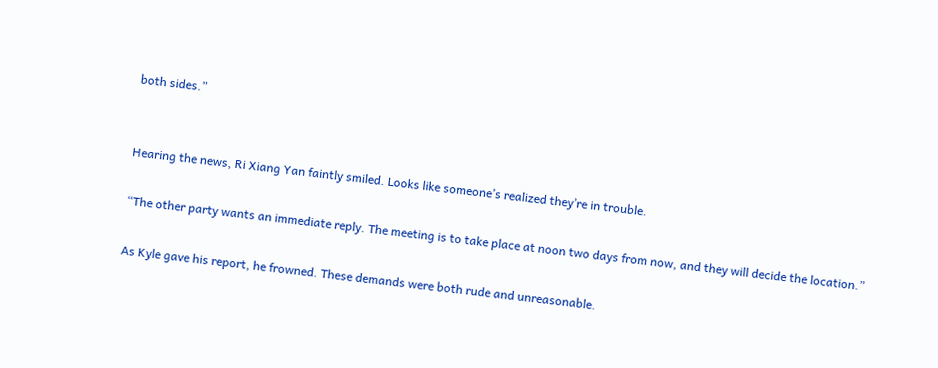both sides.”


Hearing the news, Ri Xiang Yan faintly smiled. Looks like someone’s realized they’re in trouble.

“The other party wants an immediate reply. The meeting is to take place at noon two days from now, and they will decide the location.”

As Kyle gave his report, he frowned. These demands were both rude and unreasonable.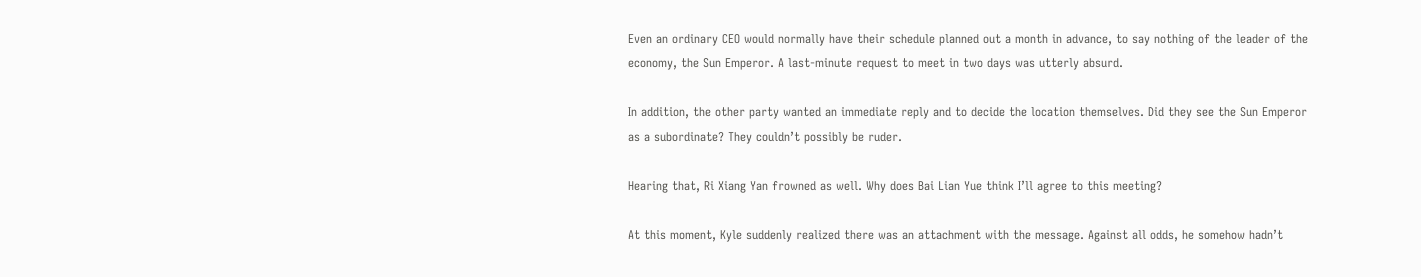Even an ordinary CEO would normally have their schedule planned out a month in advance, to say nothing of the leader of the economy, the Sun Emperor. A last-minute request to meet in two days was utterly absurd.

In addition, the other party wanted an immediate reply and to decide the location themselves. Did they see the Sun Emperor as a subordinate? They couldn’t possibly be ruder.

Hearing that, Ri Xiang Yan frowned as well. Why does Bai Lian Yue think I’ll agree to this meeting?

At this moment, Kyle suddenly realized there was an attachment with the message. Against all odds, he somehow hadn’t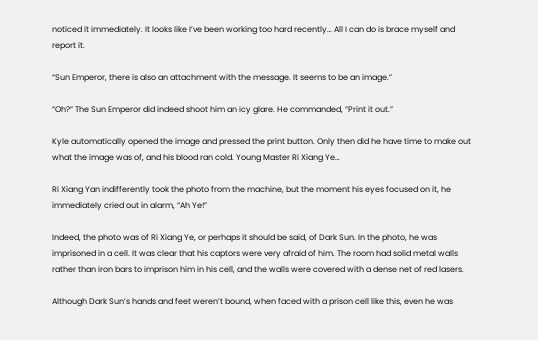noticed it immediately. It looks like I’ve been working too hard recently… All I can do is brace myself and report it.

“Sun Emperor, there is also an attachment with the message. It seems to be an image.”

“Oh?” The Sun Emperor did indeed shoot him an icy glare. He commanded, “Print it out.”

Kyle automatically opened the image and pressed the print button. Only then did he have time to make out what the image was of, and his blood ran cold. Young Master Ri Xiang Ye…

Ri Xiang Yan indifferently took the photo from the machine, but the moment his eyes focused on it, he immediately cried out in alarm, “Ah Ye!”

Indeed, the photo was of Ri Xiang Ye, or perhaps it should be said, of Dark Sun. In the photo, he was imprisoned in a cell. It was clear that his captors were very afraid of him. The room had solid metal walls rather than iron bars to imprison him in his cell, and the walls were covered with a dense net of red lasers.

Although Dark Sun’s hands and feet weren’t bound, when faced with a prison cell like this, even he was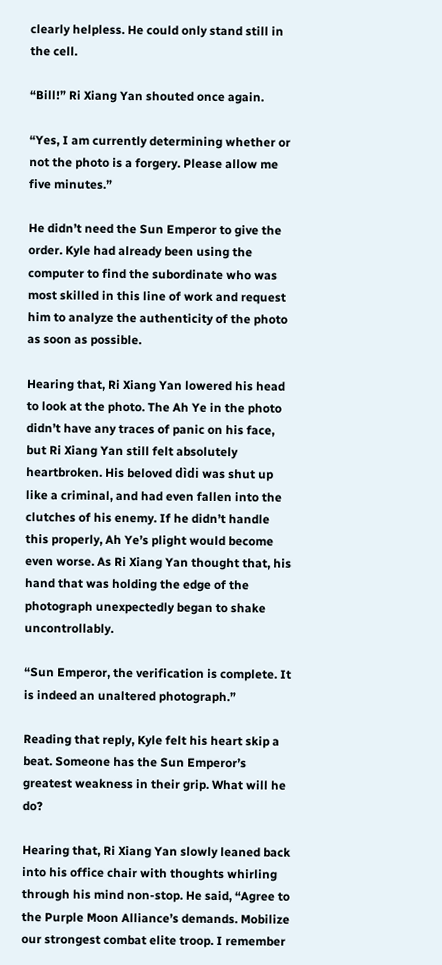clearly helpless. He could only stand still in the cell.

“Bill!” Ri Xiang Yan shouted once again.

“Yes, I am currently determining whether or not the photo is a forgery. Please allow me five minutes.”

He didn’t need the Sun Emperor to give the order. Kyle had already been using the computer to find the subordinate who was most skilled in this line of work and request him to analyze the authenticity of the photo as soon as possible.

Hearing that, Ri Xiang Yan lowered his head to look at the photo. The Ah Ye in the photo didn’t have any traces of panic on his face, but Ri Xiang Yan still felt absolutely heartbroken. His beloved dìdi was shut up like a criminal, and had even fallen into the clutches of his enemy. If he didn’t handle this properly, Ah Ye’s plight would become even worse. As Ri Xiang Yan thought that, his hand that was holding the edge of the photograph unexpectedly began to shake uncontrollably.

“Sun Emperor, the verification is complete. It is indeed an unaltered photograph.”

Reading that reply, Kyle felt his heart skip a beat. Someone has the Sun Emperor’s greatest weakness in their grip. What will he do?

Hearing that, Ri Xiang Yan slowly leaned back into his office chair with thoughts whirling through his mind non-stop. He said, “Agree to the Purple Moon Alliance’s demands. Mobilize our strongest combat elite troop. I remember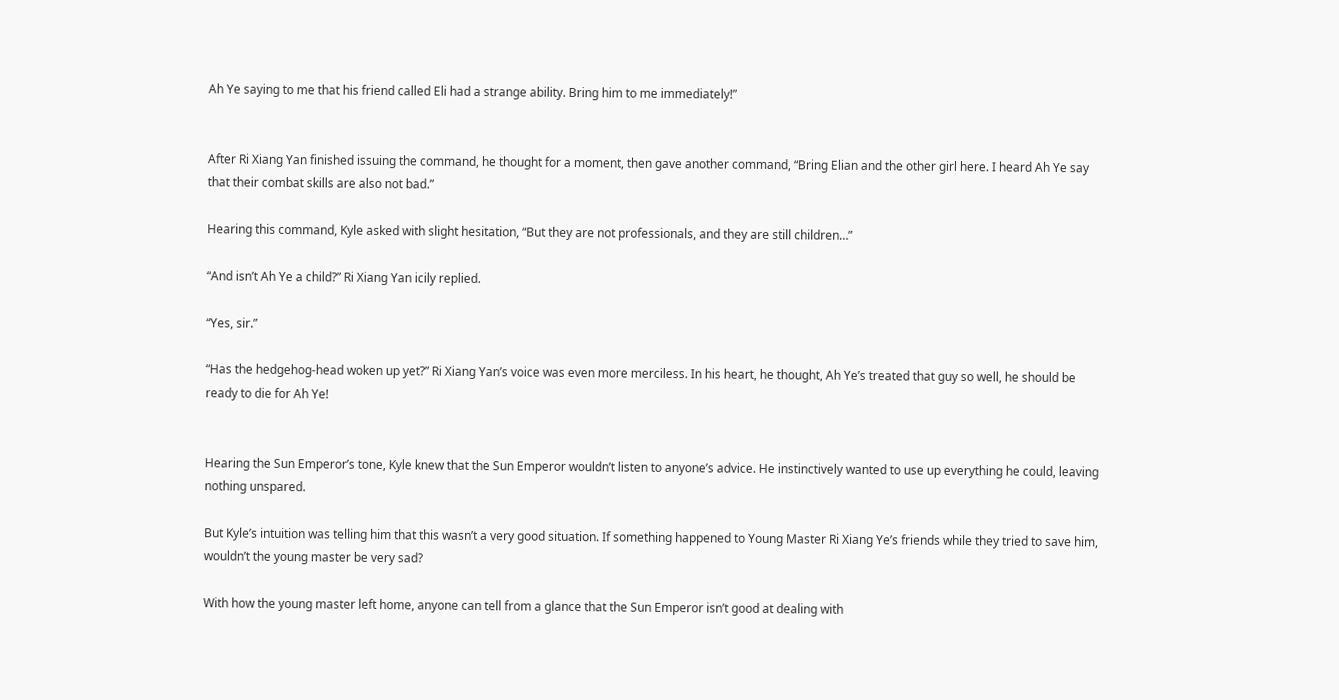Ah Ye saying to me that his friend called Eli had a strange ability. Bring him to me immediately!”


After Ri Xiang Yan finished issuing the command, he thought for a moment, then gave another command, “Bring Elian and the other girl here. I heard Ah Ye say that their combat skills are also not bad.”

Hearing this command, Kyle asked with slight hesitation, “But they are not professionals, and they are still children…”

“And isn’t Ah Ye a child?” Ri Xiang Yan icily replied.

“Yes, sir.”

“Has the hedgehog-head woken up yet?” Ri Xiang Yan’s voice was even more merciless. In his heart, he thought, Ah Ye’s treated that guy so well, he should be ready to die for Ah Ye!


Hearing the Sun Emperor’s tone, Kyle knew that the Sun Emperor wouldn’t listen to anyone’s advice. He instinctively wanted to use up everything he could, leaving nothing unspared.

But Kyle’s intuition was telling him that this wasn’t a very good situation. If something happened to Young Master Ri Xiang Ye’s friends while they tried to save him, wouldn’t the young master be very sad?

With how the young master left home, anyone can tell from a glance that the Sun Emperor isn’t good at dealing with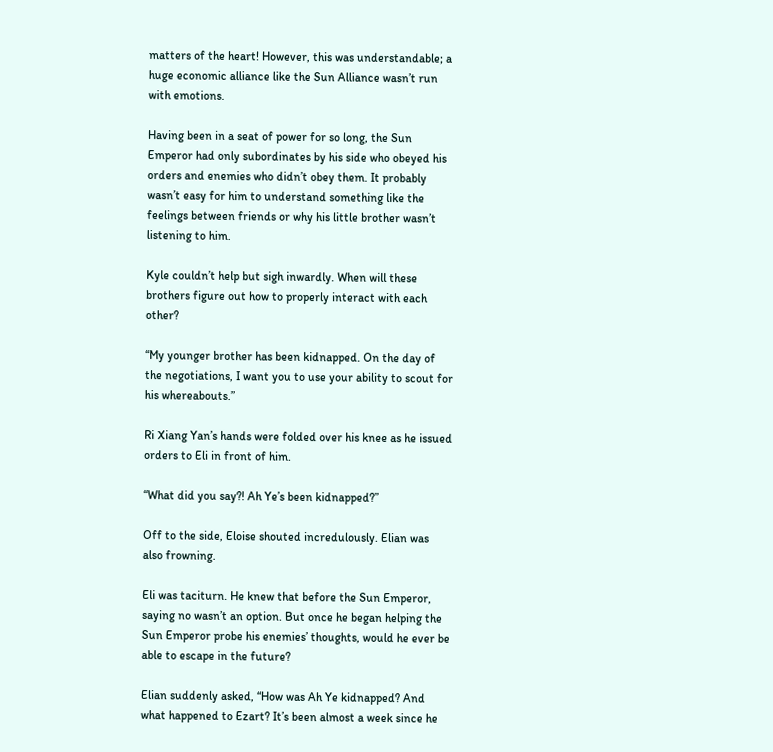matters of the heart! However, this was understandable; a huge economic alliance like the Sun Alliance wasn’t run with emotions.

Having been in a seat of power for so long, the Sun Emperor had only subordinates by his side who obeyed his orders and enemies who didn’t obey them. It probably wasn’t easy for him to understand something like the feelings between friends or why his little brother wasn’t listening to him.

Kyle couldn’t help but sigh inwardly. When will these brothers figure out how to properly interact with each other?

“My younger brother has been kidnapped. On the day of the negotiations, I want you to use your ability to scout for his whereabouts.”

Ri Xiang Yan’s hands were folded over his knee as he issued orders to Eli in front of him.

“What did you say?! Ah Ye’s been kidnapped?”

Off to the side, Eloise shouted incredulously. Elian was also frowning.

Eli was taciturn. He knew that before the Sun Emperor, saying no wasn’t an option. But once he began helping the Sun Emperor probe his enemies’ thoughts, would he ever be able to escape in the future?

Elian suddenly asked, “How was Ah Ye kidnapped? And what happened to Ezart? It’s been almost a week since he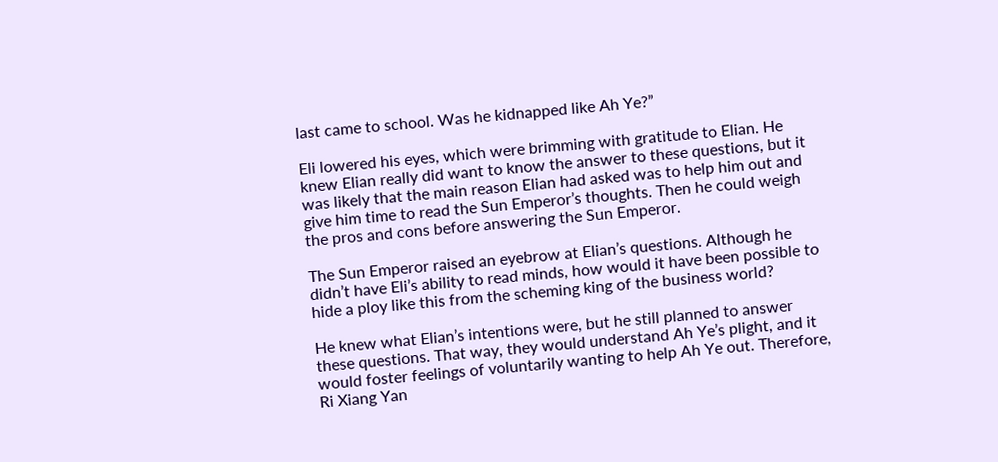last came to school. Was he kidnapped like Ah Ye?”

Eli lowered his eyes, which were brimming with gratitude to Elian. He knew Elian really did want to know the answer to these questions, but it was likely that the main reason Elian had asked was to help him out and give him time to read the Sun Emperor’s thoughts. Then he could weigh the pros and cons before answering the Sun Emperor.

The Sun Emperor raised an eyebrow at Elian’s questions. Although he didn’t have Eli’s ability to read minds, how would it have been possible to hide a ploy like this from the scheming king of the business world?

He knew what Elian’s intentions were, but he still planned to answer these questions. That way, they would understand Ah Ye’s plight, and it would foster feelings of voluntarily wanting to help Ah Ye out. Therefore, Ri Xiang Yan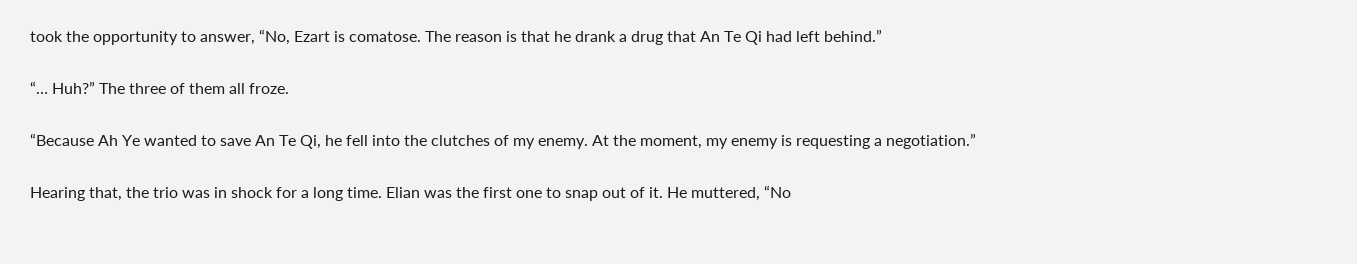took the opportunity to answer, “No, Ezart is comatose. The reason is that he drank a drug that An Te Qi had left behind.”

“… Huh?” The three of them all froze.

“Because Ah Ye wanted to save An Te Qi, he fell into the clutches of my enemy. At the moment, my enemy is requesting a negotiation.”

Hearing that, the trio was in shock for a long time. Elian was the first one to snap out of it. He muttered, “No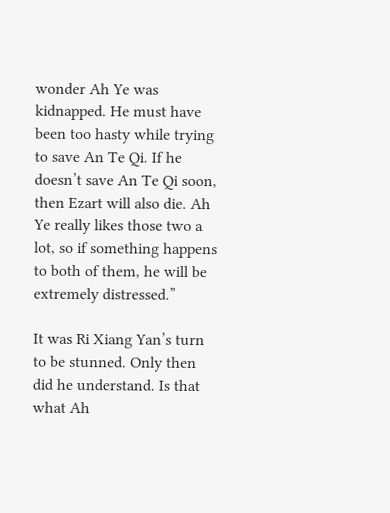wonder Ah Ye was kidnapped. He must have been too hasty while trying to save An Te Qi. If he doesn’t save An Te Qi soon, then Ezart will also die. Ah Ye really likes those two a lot, so if something happens to both of them, he will be extremely distressed.”

It was Ri Xiang Yan’s turn to be stunned. Only then did he understand. Is that what Ah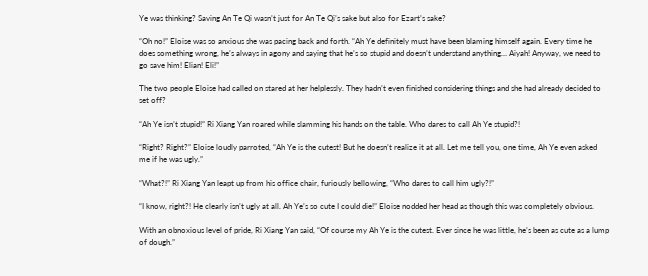Ye was thinking? Saving An Te Qi wasn’t just for An Te Qi’s sake but also for Ezart’s sake?

“Oh no!” Eloise was so anxious she was pacing back and forth. “Ah Ye definitely must have been blaming himself again. Every time he does something wrong, he’s always in agony and saying that he’s so stupid and doesn’t understand anything… Aiyah! Anyway, we need to go save him! Elian! Eli!”

The two people Eloise had called on stared at her helplessly. They hadn’t even finished considering things and she had already decided to set off?

“Ah Ye isn’t stupid!” Ri Xiang Yan roared while slamming his hands on the table. Who dares to call Ah Ye stupid?!

“Right? Right?” Eloise loudly parroted, “Ah Ye is the cutest! But he doesn’t realize it at all. Let me tell you, one time, Ah Ye even asked me if he was ugly.”

“What?!” Ri Xiang Yan leapt up from his office chair, furiously bellowing, “Who dares to call him ugly?!”

“I know, right?! He clearly isn’t ugly at all. Ah Ye’s so cute I could die!” Eloise nodded her head as though this was completely obvious.

With an obnoxious level of pride, Ri Xiang Yan said, “Of course my Ah Ye is the cutest. Ever since he was little, he’s been as cute as a lump of dough.”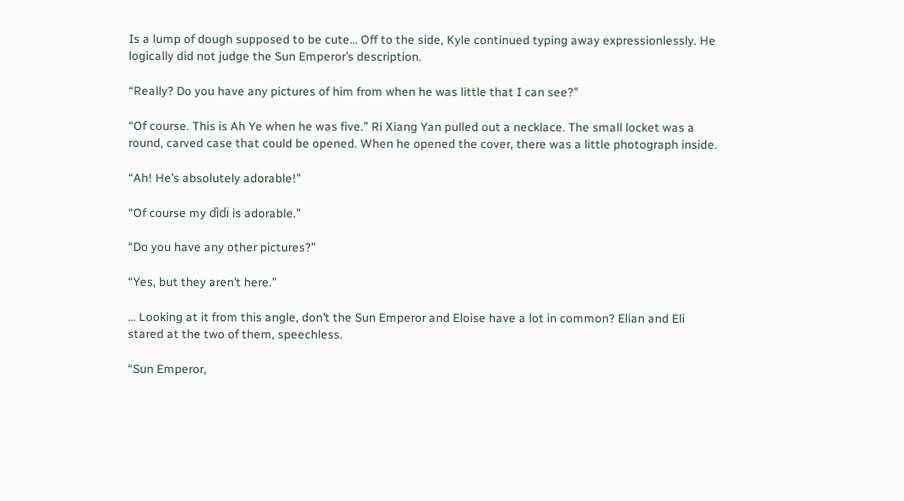Is a lump of dough supposed to be cute… Off to the side, Kyle continued typing away expressionlessly. He logically did not judge the Sun Emperor’s description.

“Really? Do you have any pictures of him from when he was little that I can see?”

“Of course. This is Ah Ye when he was five.” Ri Xiang Yan pulled out a necklace. The small locket was a round, carved case that could be opened. When he opened the cover, there was a little photograph inside.

“Ah! He’s absolutely adorable!”

“Of course my dìdi is adorable.”

“Do you have any other pictures?”

“Yes, but they aren’t here.”

… Looking at it from this angle, don’t the Sun Emperor and Eloise have a lot in common? Elian and Eli stared at the two of them, speechless.

“Sun Emperor,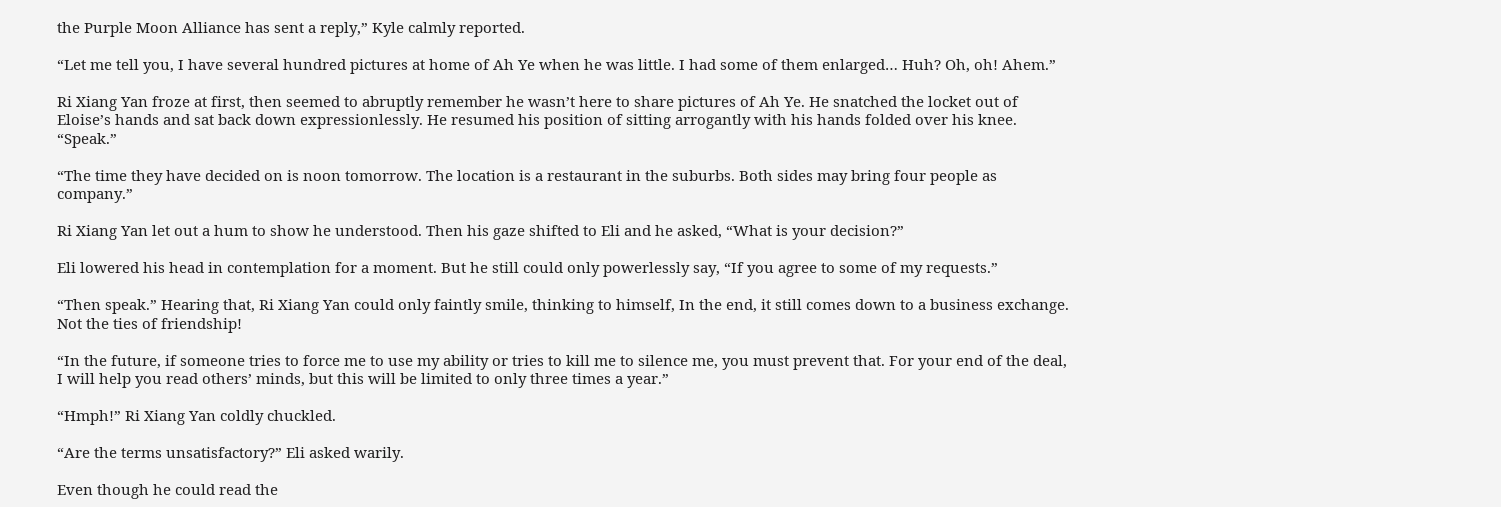the Purple Moon Alliance has sent a reply,” Kyle calmly reported.

“Let me tell you, I have several hundred pictures at home of Ah Ye when he was little. I had some of them enlarged… Huh? Oh, oh! Ahem.”

Ri Xiang Yan froze at first, then seemed to abruptly remember he wasn’t here to share pictures of Ah Ye. He snatched the locket out of Eloise’s hands and sat back down expressionlessly. He resumed his position of sitting arrogantly with his hands folded over his knee. “Speak.”

“The time they have decided on is noon tomorrow. The location is a restaurant in the suburbs. Both sides may bring four people as company.”

Ri Xiang Yan let out a hum to show he understood. Then his gaze shifted to Eli and he asked, “What is your decision?”

Eli lowered his head in contemplation for a moment. But he still could only powerlessly say, “If you agree to some of my requests.”

“Then speak.” Hearing that, Ri Xiang Yan could only faintly smile, thinking to himself, In the end, it still comes down to a business exchange. Not the ties of friendship!

“In the future, if someone tries to force me to use my ability or tries to kill me to silence me, you must prevent that. For your end of the deal, I will help you read others’ minds, but this will be limited to only three times a year.”

“Hmph!” Ri Xiang Yan coldly chuckled.

“Are the terms unsatisfactory?” Eli asked warily.

Even though he could read the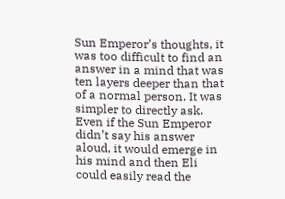Sun Emperor’s thoughts, it was too difficult to find an answer in a mind that was ten layers deeper than that of a normal person. It was simpler to directly ask. Even if the Sun Emperor didn’t say his answer aloud, it would emerge in his mind and then Eli could easily read the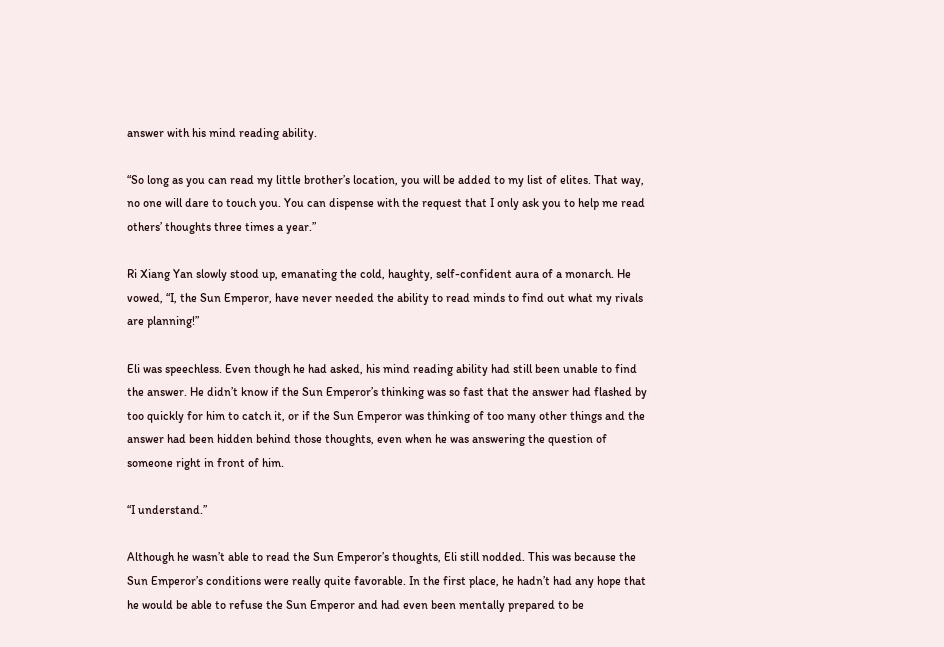answer with his mind reading ability.

“So long as you can read my little brother’s location, you will be added to my list of elites. That way, no one will dare to touch you. You can dispense with the request that I only ask you to help me read others’ thoughts three times a year.”

Ri Xiang Yan slowly stood up, emanating the cold, haughty, self-confident aura of a monarch. He vowed, “I, the Sun Emperor, have never needed the ability to read minds to find out what my rivals are planning!”

Eli was speechless. Even though he had asked, his mind reading ability had still been unable to find the answer. He didn’t know if the Sun Emperor’s thinking was so fast that the answer had flashed by too quickly for him to catch it, or if the Sun Emperor was thinking of too many other things and the answer had been hidden behind those thoughts, even when he was answering the question of someone right in front of him.

“I understand.”

Although he wasn’t able to read the Sun Emperor’s thoughts, Eli still nodded. This was because the Sun Emperor’s conditions were really quite favorable. In the first place, he hadn’t had any hope that he would be able to refuse the Sun Emperor and had even been mentally prepared to be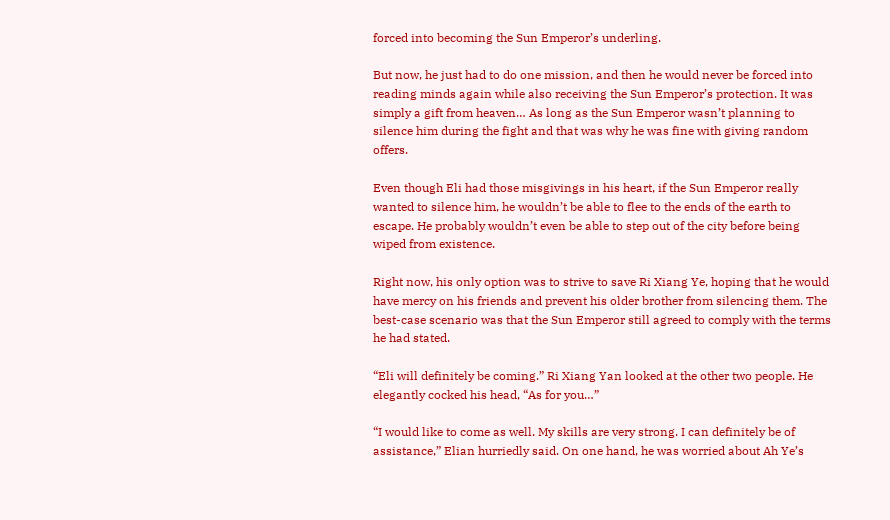forced into becoming the Sun Emperor’s underling.

But now, he just had to do one mission, and then he would never be forced into reading minds again while also receiving the Sun Emperor’s protection. It was simply a gift from heaven… As long as the Sun Emperor wasn’t planning to silence him during the fight and that was why he was fine with giving random offers.

Even though Eli had those misgivings in his heart, if the Sun Emperor really wanted to silence him, he wouldn’t be able to flee to the ends of the earth to escape. He probably wouldn’t even be able to step out of the city before being wiped from existence.

Right now, his only option was to strive to save Ri Xiang Ye, hoping that he would have mercy on his friends and prevent his older brother from silencing them. The best-case scenario was that the Sun Emperor still agreed to comply with the terms he had stated.

“Eli will definitely be coming.” Ri Xiang Yan looked at the other two people. He elegantly cocked his head, “As for you…”

“I would like to come as well. My skills are very strong. I can definitely be of assistance,” Elian hurriedly said. On one hand, he was worried about Ah Ye’s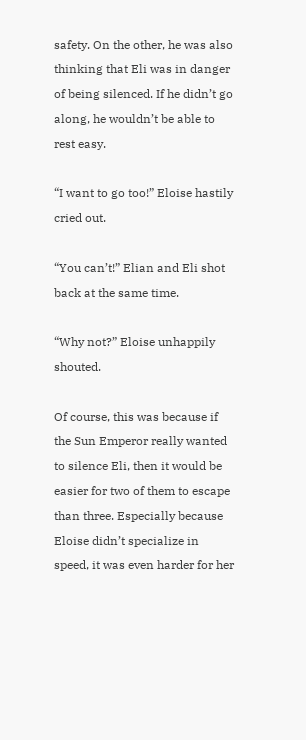safety. On the other, he was also thinking that Eli was in danger of being silenced. If he didn’t go along, he wouldn’t be able to rest easy.

“I want to go too!” Eloise hastily cried out.

“You can’t!” Elian and Eli shot back at the same time.

“Why not?” Eloise unhappily shouted.

Of course, this was because if the Sun Emperor really wanted to silence Eli, then it would be easier for two of them to escape than three. Especially because Eloise didn’t specialize in speed, it was even harder for her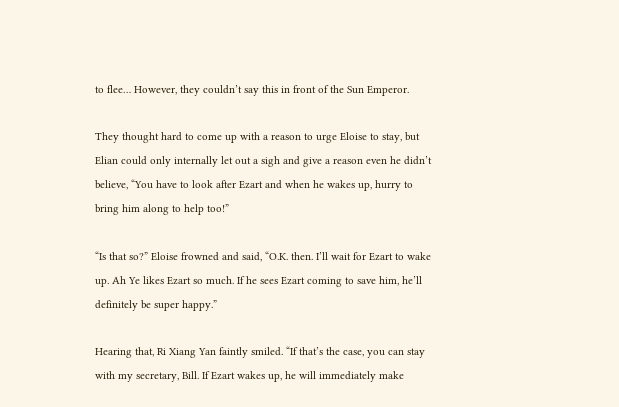to flee… However, they couldn’t say this in front of the Sun Emperor.

They thought hard to come up with a reason to urge Eloise to stay, but Elian could only internally let out a sigh and give a reason even he didn’t believe, “You have to look after Ezart and when he wakes up, hurry to bring him along to help too!”

“Is that so?” Eloise frowned and said, “O.K. then. I’ll wait for Ezart to wake up. Ah Ye likes Ezart so much. If he sees Ezart coming to save him, he’ll definitely be super happy.”

Hearing that, Ri Xiang Yan faintly smiled. “If that’s the case, you can stay with my secretary, Bill. If Ezart wakes up, he will immediately make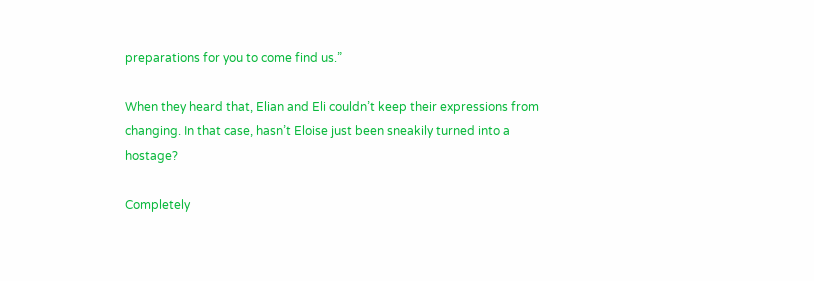preparations for you to come find us.”

When they heard that, Elian and Eli couldn’t keep their expressions from changing. In that case, hasn’t Eloise just been sneakily turned into a hostage?

Completely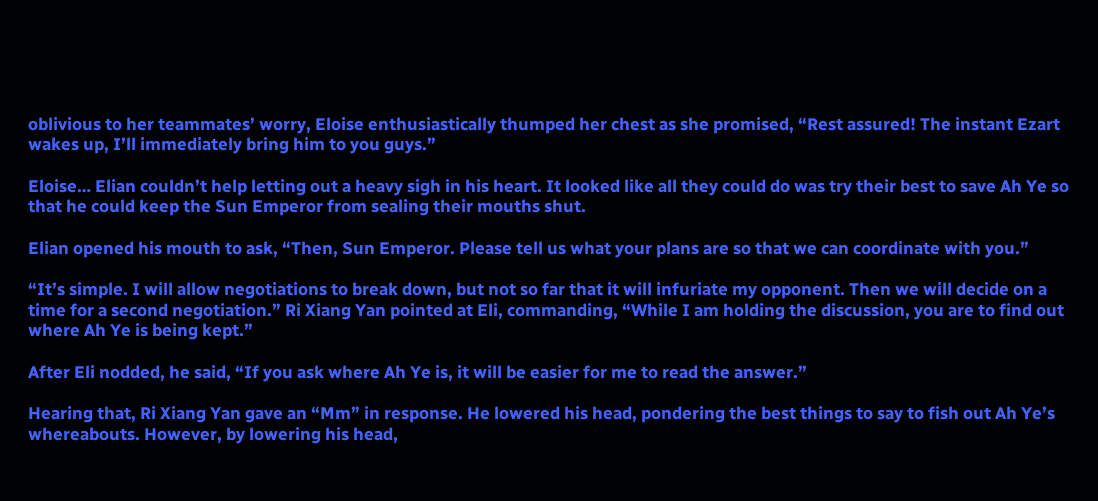oblivious to her teammates’ worry, Eloise enthusiastically thumped her chest as she promised, “Rest assured! The instant Ezart wakes up, I’ll immediately bring him to you guys.”

Eloise… Elian couldn’t help letting out a heavy sigh in his heart. It looked like all they could do was try their best to save Ah Ye so that he could keep the Sun Emperor from sealing their mouths shut.

Elian opened his mouth to ask, “Then, Sun Emperor. Please tell us what your plans are so that we can coordinate with you.”

“It’s simple. I will allow negotiations to break down, but not so far that it will infuriate my opponent. Then we will decide on a time for a second negotiation.” Ri Xiang Yan pointed at Eli, commanding, “While I am holding the discussion, you are to find out where Ah Ye is being kept.”

After Eli nodded, he said, “If you ask where Ah Ye is, it will be easier for me to read the answer.”

Hearing that, Ri Xiang Yan gave an “Mm” in response. He lowered his head, pondering the best things to say to fish out Ah Ye’s whereabouts. However, by lowering his head,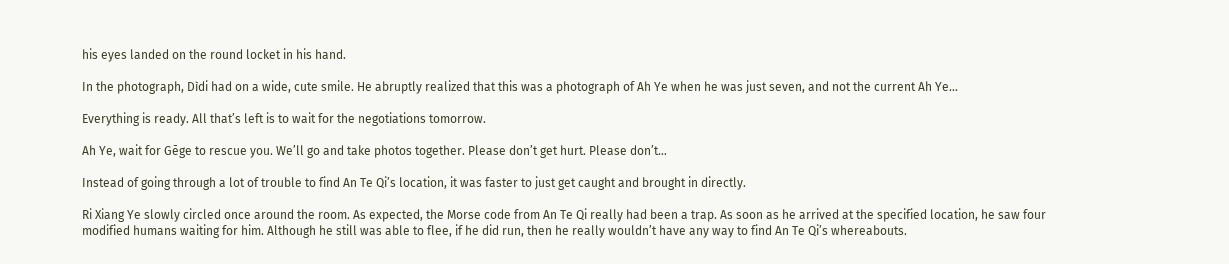his eyes landed on the round locket in his hand.

In the photograph, Dìdi had on a wide, cute smile. He abruptly realized that this was a photograph of Ah Ye when he was just seven, and not the current Ah Ye…

Everything is ready. All that’s left is to wait for the negotiations tomorrow.

Ah Ye, wait for Gēge to rescue you. We’ll go and take photos together. Please don’t get hurt. Please don’t…

Instead of going through a lot of trouble to find An Te Qi’s location, it was faster to just get caught and brought in directly.

Ri Xiang Ye slowly circled once around the room. As expected, the Morse code from An Te Qi really had been a trap. As soon as he arrived at the specified location, he saw four modified humans waiting for him. Although he still was able to flee, if he did run, then he really wouldn’t have any way to find An Te Qi’s whereabouts.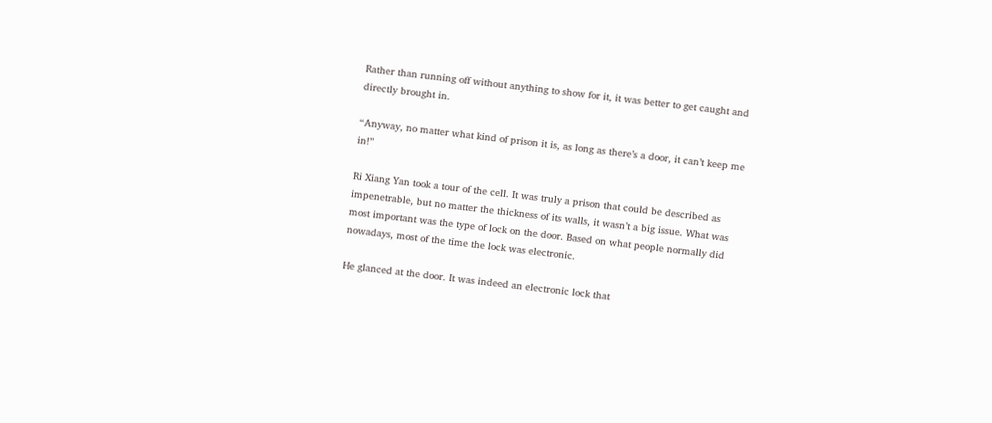Rather than running off without anything to show for it, it was better to get caught and directly brought in.

“Anyway, no matter what kind of prison it is, as long as there’s a door, it can’t keep me in!”

Ri Xiang Yan took a tour of the cell. It was truly a prison that could be described as impenetrable, but no matter the thickness of its walls, it wasn’t a big issue. What was most important was the type of lock on the door. Based on what people normally did nowadays, most of the time the lock was electronic.

He glanced at the door. It was indeed an electronic lock that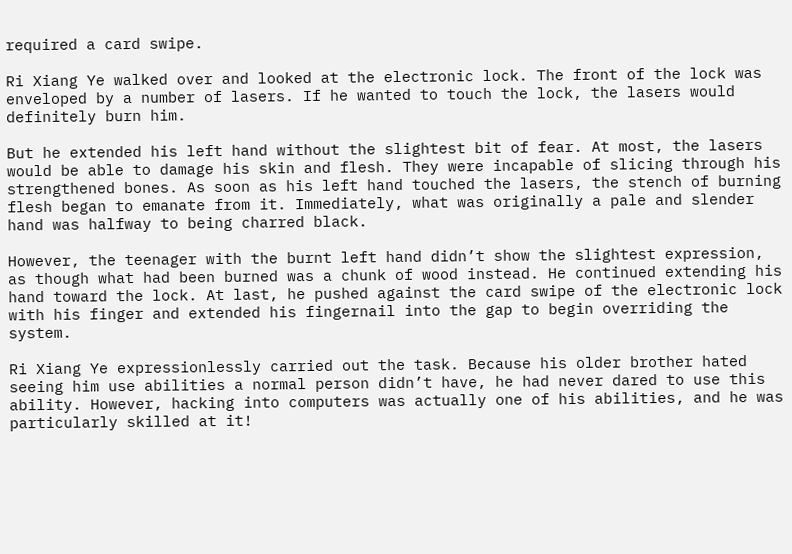required a card swipe.

Ri Xiang Ye walked over and looked at the electronic lock. The front of the lock was enveloped by a number of lasers. If he wanted to touch the lock, the lasers would definitely burn him.

But he extended his left hand without the slightest bit of fear. At most, the lasers would be able to damage his skin and flesh. They were incapable of slicing through his strengthened bones. As soon as his left hand touched the lasers, the stench of burning flesh began to emanate from it. Immediately, what was originally a pale and slender hand was halfway to being charred black.

However, the teenager with the burnt left hand didn’t show the slightest expression, as though what had been burned was a chunk of wood instead. He continued extending his hand toward the lock. At last, he pushed against the card swipe of the electronic lock with his finger and extended his fingernail into the gap to begin overriding the system.

Ri Xiang Ye expressionlessly carried out the task. Because his older brother hated seeing him use abilities a normal person didn’t have, he had never dared to use this ability. However, hacking into computers was actually one of his abilities, and he was particularly skilled at it!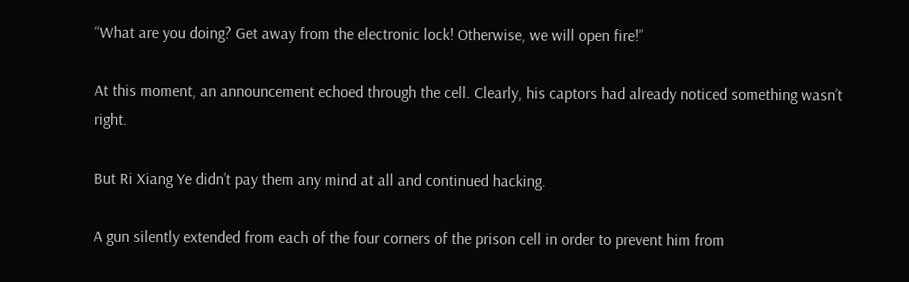“What are you doing? Get away from the electronic lock! Otherwise, we will open fire!”

At this moment, an announcement echoed through the cell. Clearly, his captors had already noticed something wasn’t right.

But Ri Xiang Ye didn’t pay them any mind at all and continued hacking.

A gun silently extended from each of the four corners of the prison cell in order to prevent him from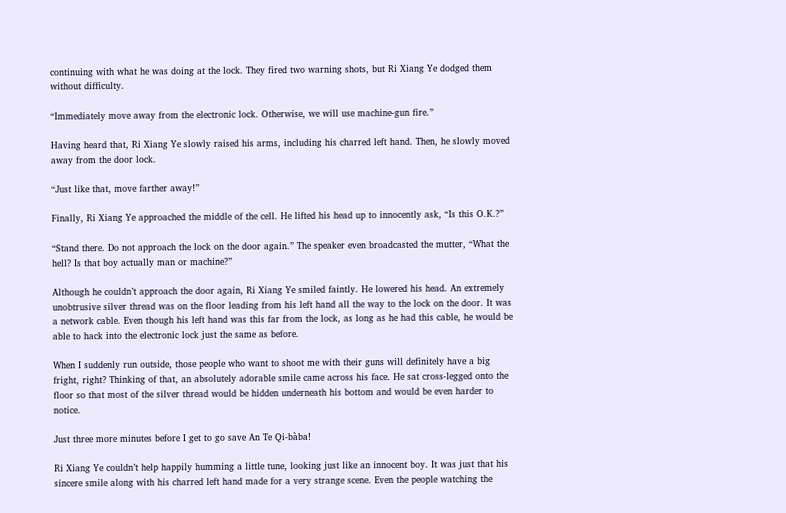continuing with what he was doing at the lock. They fired two warning shots, but Ri Xiang Ye dodged them without difficulty.

“Immediately move away from the electronic lock. Otherwise, we will use machine-gun fire.”

Having heard that, Ri Xiang Ye slowly raised his arms, including his charred left hand. Then, he slowly moved away from the door lock.

“Just like that, move farther away!”

Finally, Ri Xiang Ye approached the middle of the cell. He lifted his head up to innocently ask, “Is this O.K.?”

“Stand there. Do not approach the lock on the door again.” The speaker even broadcasted the mutter, “What the hell? Is that boy actually man or machine?”

Although he couldn’t approach the door again, Ri Xiang Ye smiled faintly. He lowered his head. An extremely unobtrusive silver thread was on the floor leading from his left hand all the way to the lock on the door. It was a network cable. Even though his left hand was this far from the lock, as long as he had this cable, he would be able to hack into the electronic lock just the same as before.

When I suddenly run outside, those people who want to shoot me with their guns will definitely have a big fright, right? Thinking of that, an absolutely adorable smile came across his face. He sat cross-legged onto the floor so that most of the silver thread would be hidden underneath his bottom and would be even harder to notice.

Just three more minutes before I get to go save An Te Qi-bàba!

Ri Xiang Ye couldn’t help happily humming a little tune, looking just like an innocent boy. It was just that his sincere smile along with his charred left hand made for a very strange scene. Even the people watching the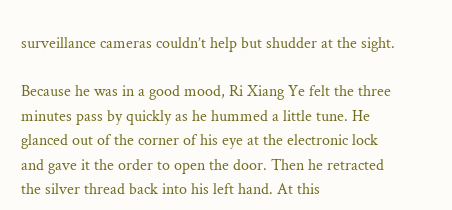surveillance cameras couldn’t help but shudder at the sight.

Because he was in a good mood, Ri Xiang Ye felt the three minutes pass by quickly as he hummed a little tune. He glanced out of the corner of his eye at the electronic lock and gave it the order to open the door. Then he retracted the silver thread back into his left hand. At this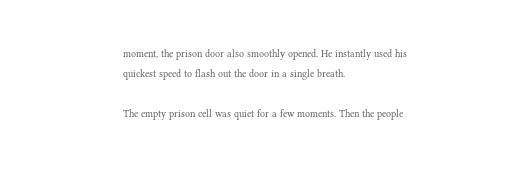moment, the prison door also smoothly opened. He instantly used his quickest speed to flash out the door in a single breath.

The empty prison cell was quiet for a few moments. Then the people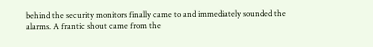behind the security monitors finally came to and immediately sounded the alarms. A frantic shout came from the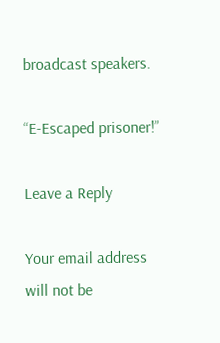broadcast speakers.

“E-Escaped prisoner!”

Leave a Reply

Your email address will not be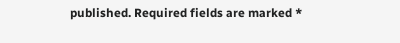published. Required fields are marked *